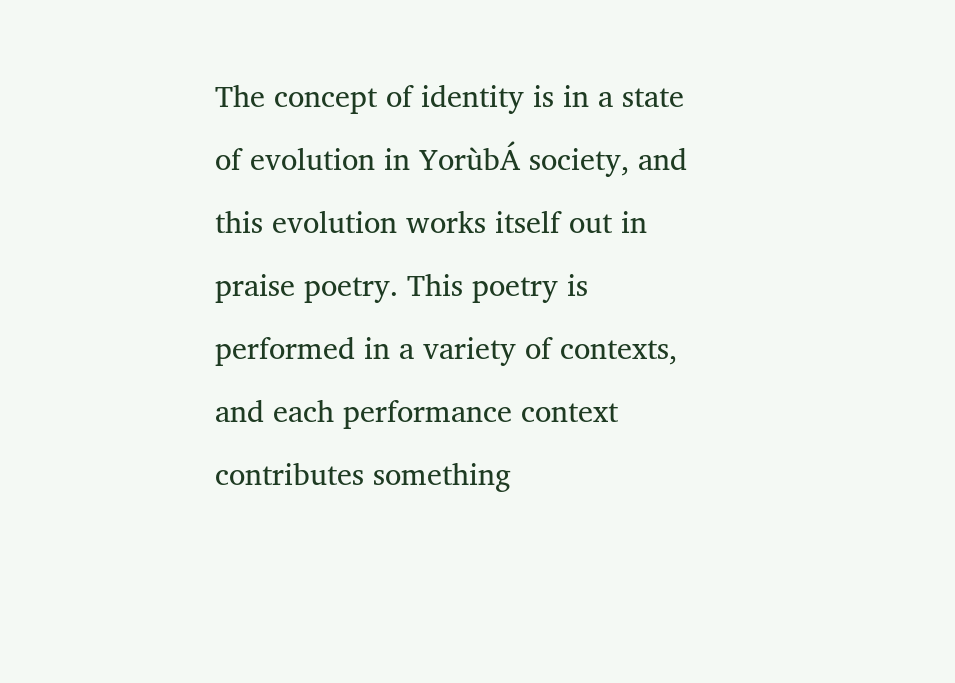The concept of identity is in a state of evolution in YorùbÁ society, and this evolution works itself out in praise poetry. This poetry is performed in a variety of contexts, and each performance context contributes something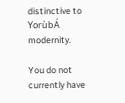distinctive to YorùbÁ modernity.

You do not currently have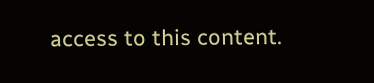access to this content.